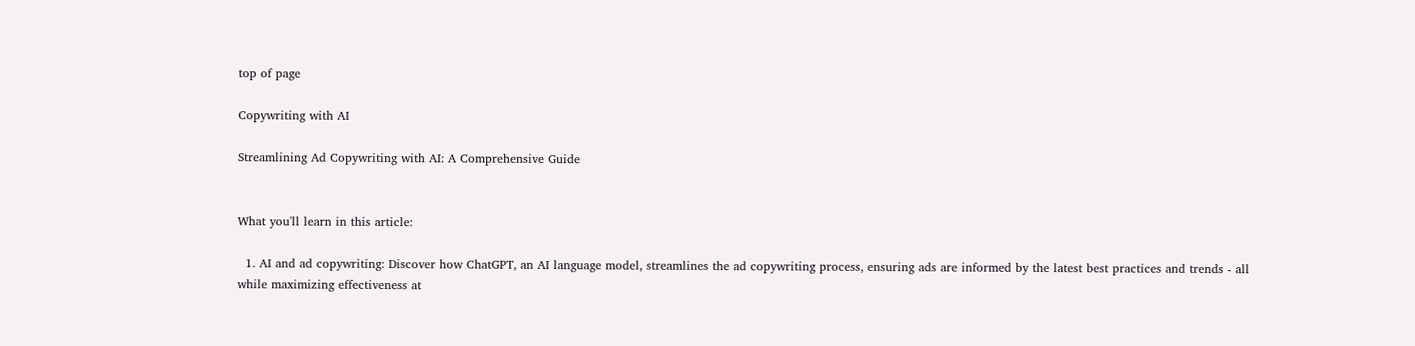top of page

Copywriting with AI

Streamlining Ad Copywriting with AI: A Comprehensive Guide


What you'll learn in this article:

  1. AI and ad copywriting: Discover how ChatGPT, an AI language model, streamlines the ad copywriting process, ensuring ads are informed by the latest best practices and trends - all while maximizing effectiveness at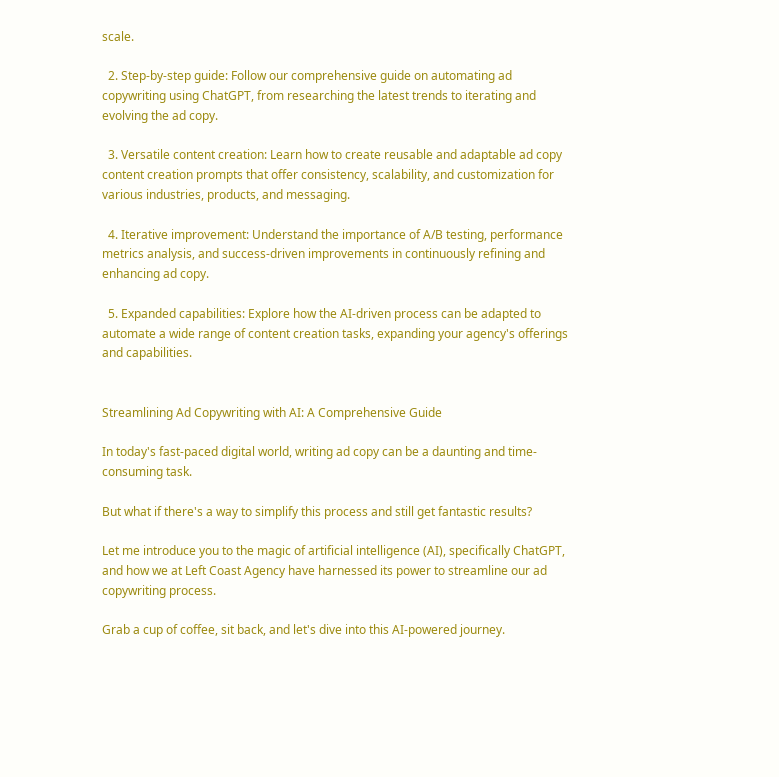scale.

  2. Step-by-step guide: Follow our comprehensive guide on automating ad copywriting using ChatGPT, from researching the latest trends to iterating and evolving the ad copy.

  3. Versatile content creation: Learn how to create reusable and adaptable ad copy content creation prompts that offer consistency, scalability, and customization for various industries, products, and messaging.

  4. Iterative improvement: Understand the importance of A/B testing, performance metrics analysis, and success-driven improvements in continuously refining and enhancing ad copy.

  5. Expanded capabilities: Explore how the AI-driven process can be adapted to automate a wide range of content creation tasks, expanding your agency's offerings and capabilities.


Streamlining Ad Copywriting with AI: A Comprehensive Guide

In today's fast-paced digital world, writing ad copy can be a daunting and time-consuming task.

But what if there's a way to simplify this process and still get fantastic results?

Let me introduce you to the magic of artificial intelligence (AI), specifically ChatGPT, and how we at Left Coast Agency have harnessed its power to streamline our ad copywriting process.

Grab a cup of coffee, sit back, and let's dive into this AI-powered journey.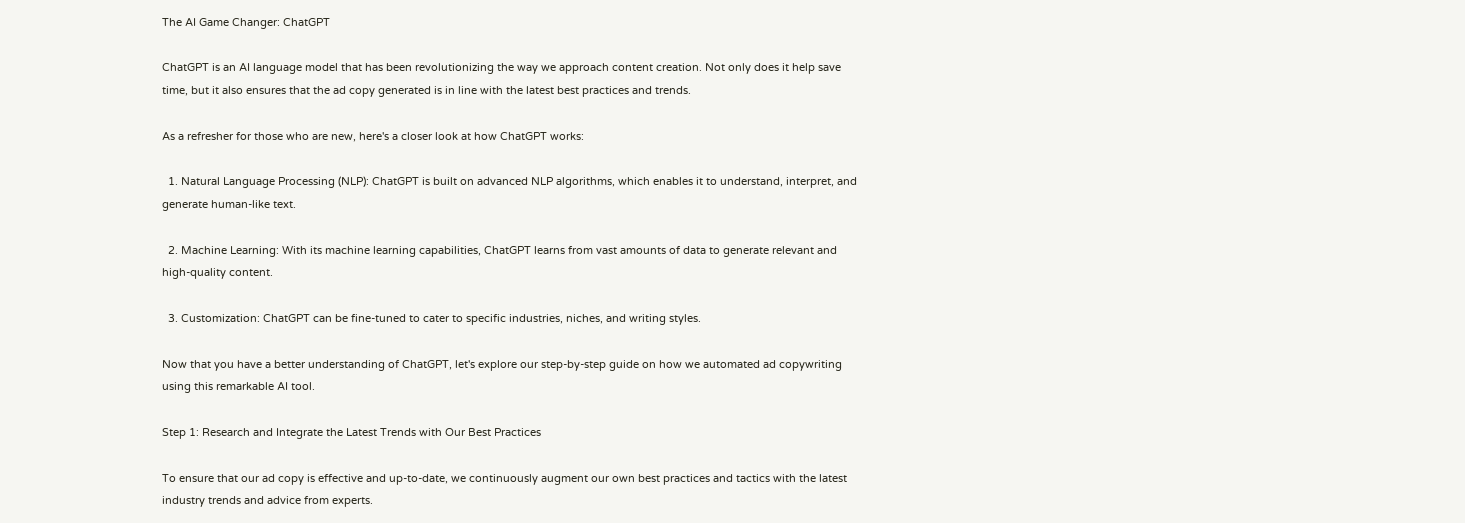The AI Game Changer: ChatGPT

ChatGPT is an AI language model that has been revolutionizing the way we approach content creation. Not only does it help save time, but it also ensures that the ad copy generated is in line with the latest best practices and trends.

As a refresher for those who are new, here's a closer look at how ChatGPT works:

  1. Natural Language Processing (NLP): ChatGPT is built on advanced NLP algorithms, which enables it to understand, interpret, and generate human-like text.

  2. Machine Learning: With its machine learning capabilities, ChatGPT learns from vast amounts of data to generate relevant and high-quality content.

  3. Customization: ChatGPT can be fine-tuned to cater to specific industries, niches, and writing styles.

Now that you have a better understanding of ChatGPT, let's explore our step-by-step guide on how we automated ad copywriting using this remarkable AI tool.

Step 1: Research and Integrate the Latest Trends with Our Best Practices

To ensure that our ad copy is effective and up-to-date, we continuously augment our own best practices and tactics with the latest industry trends and advice from experts.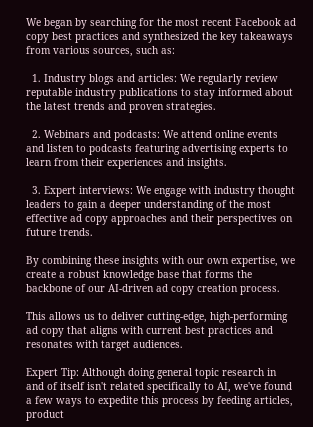We began by searching for the most recent Facebook ad copy best practices and synthesized the key takeaways from various sources, such as:

  1. Industry blogs and articles: We regularly review reputable industry publications to stay informed about the latest trends and proven strategies.

  2. Webinars and podcasts: We attend online events and listen to podcasts featuring advertising experts to learn from their experiences and insights.

  3. Expert interviews: We engage with industry thought leaders to gain a deeper understanding of the most effective ad copy approaches and their perspectives on future trends.

By combining these insights with our own expertise, we create a robust knowledge base that forms the backbone of our AI-driven ad copy creation process.

This allows us to deliver cutting-edge, high-performing ad copy that aligns with current best practices and resonates with target audiences.

Expert Tip: Although doing general topic research in and of itself isn't related specifically to AI, we've found a few ways to expedite this process by feeding articles, product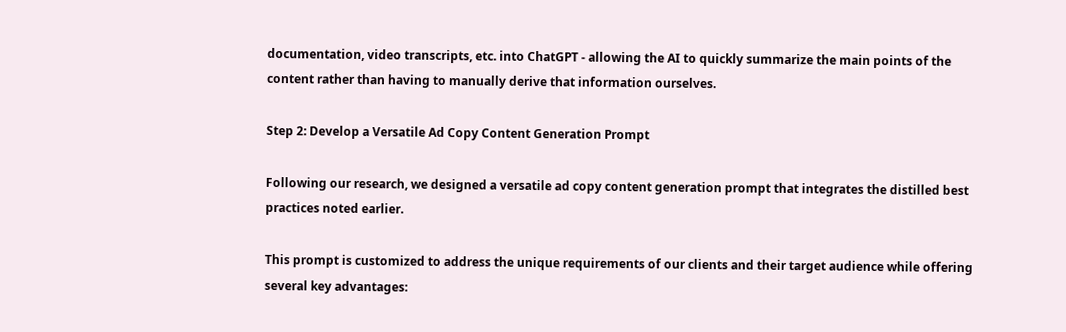documentation, video transcripts, etc. into ChatGPT - allowing the AI to quickly summarize the main points of the content rather than having to manually derive that information ourselves.

Step 2: Develop a Versatile Ad Copy Content Generation Prompt

Following our research, we designed a versatile ad copy content generation prompt that integrates the distilled best practices noted earlier.

This prompt is customized to address the unique requirements of our clients and their target audience while offering several key advantages: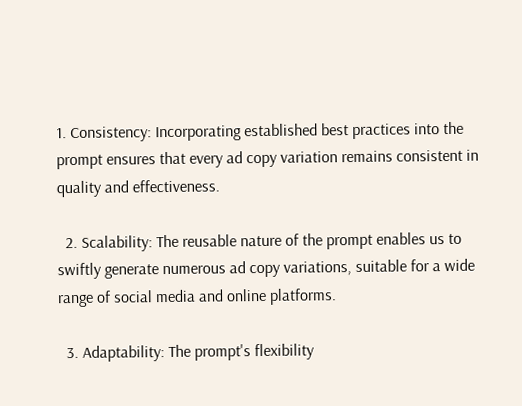1. Consistency: Incorporating established best practices into the prompt ensures that every ad copy variation remains consistent in quality and effectiveness.

  2. Scalability: The reusable nature of the prompt enables us to swiftly generate numerous ad copy variations, suitable for a wide range of social media and online platforms.

  3. Adaptability: The prompt's flexibility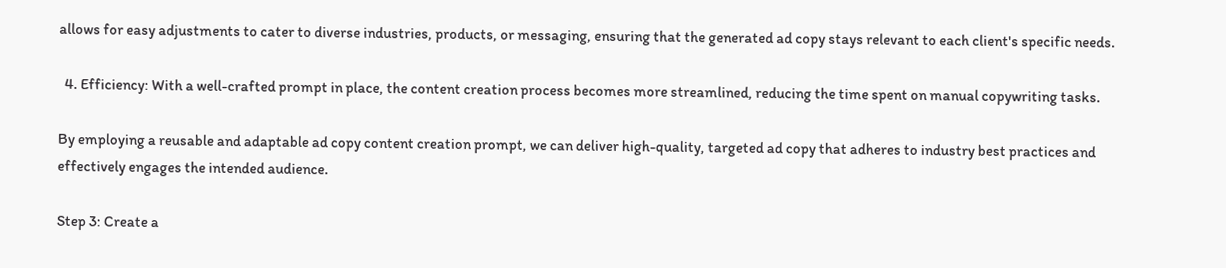allows for easy adjustments to cater to diverse industries, products, or messaging, ensuring that the generated ad copy stays relevant to each client's specific needs.

  4. Efficiency: With a well-crafted prompt in place, the content creation process becomes more streamlined, reducing the time spent on manual copywriting tasks.

By employing a reusable and adaptable ad copy content creation prompt, we can deliver high-quality, targeted ad copy that adheres to industry best practices and effectively engages the intended audience.

Step 3: Create a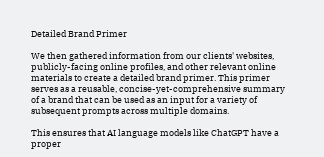Detailed Brand Primer

We then gathered information from our clients' websites, publicly-facing online profiles, and other relevant online materials to create a detailed brand primer. This primer serves as a reusable, concise-yet-comprehensive summary of a brand that can be used as an input for a variety of subsequent prompts across multiple domains.

This ensures that AI language models like ChatGPT have a proper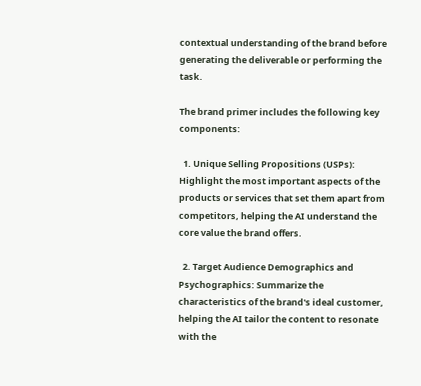contextual understanding of the brand before generating the deliverable or performing the task.

The brand primer includes the following key components:

  1. Unique Selling Propositions (USPs): Highlight the most important aspects of the products or services that set them apart from competitors, helping the AI understand the core value the brand offers.

  2. Target Audience Demographics and Psychographics: Summarize the characteristics of the brand's ideal customer, helping the AI tailor the content to resonate with the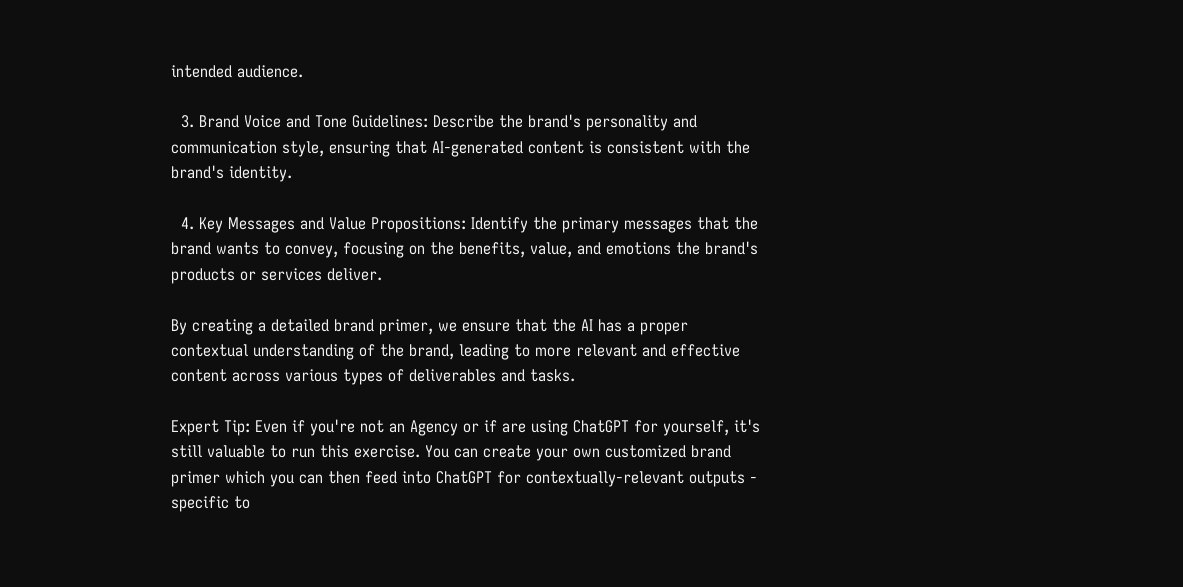intended audience.

  3. Brand Voice and Tone Guidelines: Describe the brand's personality and communication style, ensuring that AI-generated content is consistent with the brand's identity.

  4. Key Messages and Value Propositions: Identify the primary messages that the brand wants to convey, focusing on the benefits, value, and emotions the brand's products or services deliver.

By creating a detailed brand primer, we ensure that the AI has a proper contextual understanding of the brand, leading to more relevant and effective content across various types of deliverables and tasks.

Expert Tip: Even if you're not an Agency or if are using ChatGPT for yourself, it's still valuable to run this exercise. You can create your own customized brand primer which you can then feed into ChatGPT for contextually-relevant outputs - specific to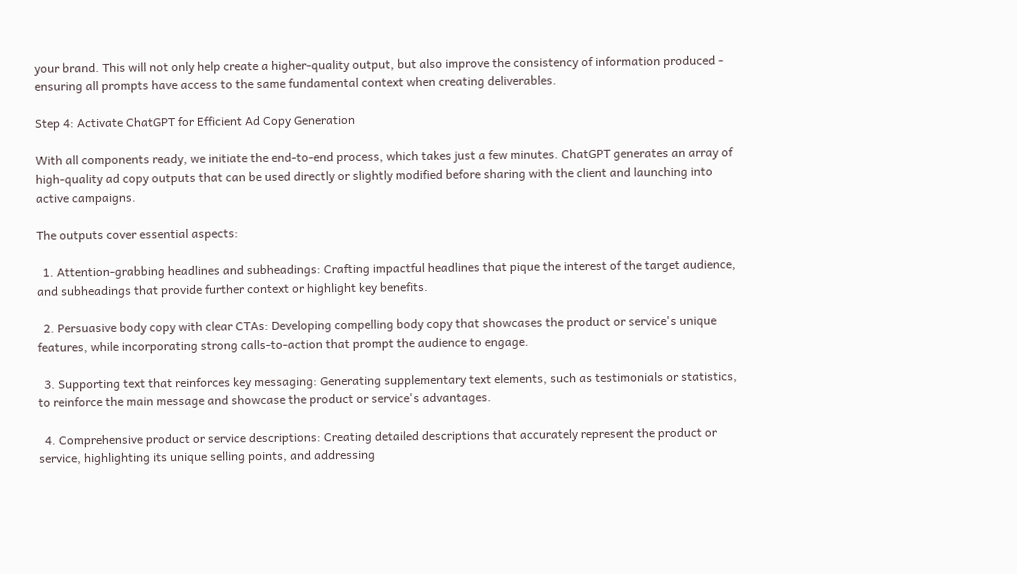your brand. This will not only help create a higher-quality output, but also improve the consistency of information produced - ensuring all prompts have access to the same fundamental context when creating deliverables.

Step 4: Activate ChatGPT for Efficient Ad Copy Generation

With all components ready, we initiate the end-to-end process, which takes just a few minutes. ChatGPT generates an array of high-quality ad copy outputs that can be used directly or slightly modified before sharing with the client and launching into active campaigns.

The outputs cover essential aspects:

  1. Attention-grabbing headlines and subheadings: Crafting impactful headlines that pique the interest of the target audience, and subheadings that provide further context or highlight key benefits.

  2. Persuasive body copy with clear CTAs: Developing compelling body copy that showcases the product or service's unique features, while incorporating strong calls-to-action that prompt the audience to engage.

  3. Supporting text that reinforces key messaging: Generating supplementary text elements, such as testimonials or statistics, to reinforce the main message and showcase the product or service's advantages.

  4. Comprehensive product or service descriptions: Creating detailed descriptions that accurately represent the product or service, highlighting its unique selling points, and addressing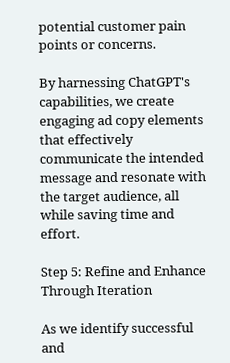potential customer pain points or concerns.

By harnessing ChatGPT's capabilities, we create engaging ad copy elements that effectively communicate the intended message and resonate with the target audience, all while saving time and effort.

Step 5: Refine and Enhance Through Iteration

As we identify successful and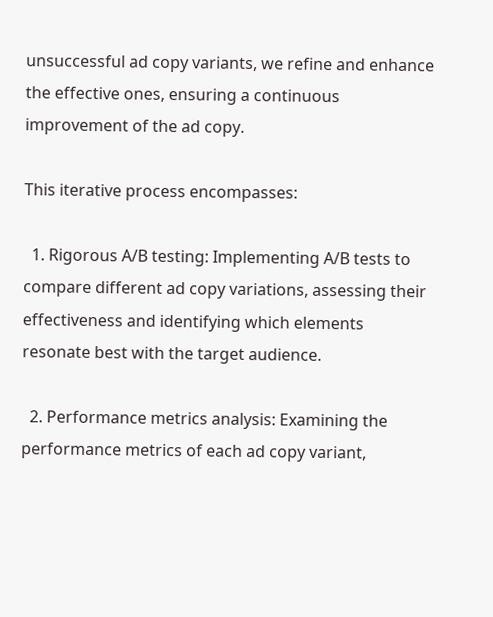unsuccessful ad copy variants, we refine and enhance the effective ones, ensuring a continuous improvement of the ad copy.

This iterative process encompasses:

  1. Rigorous A/B testing: Implementing A/B tests to compare different ad copy variations, assessing their effectiveness and identifying which elements resonate best with the target audience.

  2. Performance metrics analysis: Examining the performance metrics of each ad copy variant,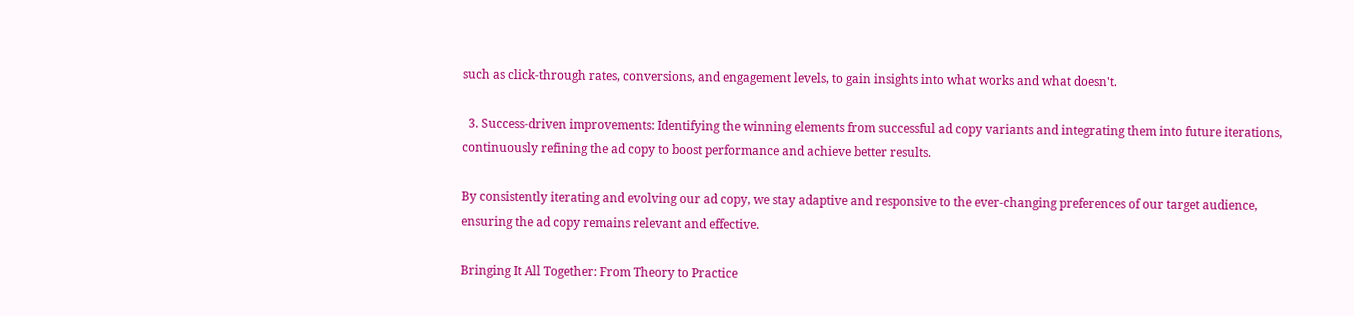such as click-through rates, conversions, and engagement levels, to gain insights into what works and what doesn't.

  3. Success-driven improvements: Identifying the winning elements from successful ad copy variants and integrating them into future iterations, continuously refining the ad copy to boost performance and achieve better results.

By consistently iterating and evolving our ad copy, we stay adaptive and responsive to the ever-changing preferences of our target audience, ensuring the ad copy remains relevant and effective.

Bringing It All Together: From Theory to Practice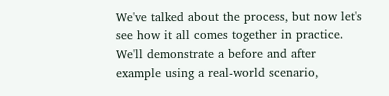We've talked about the process, but now let's see how it all comes together in practice. We'll demonstrate a before and after example using a real-world scenario,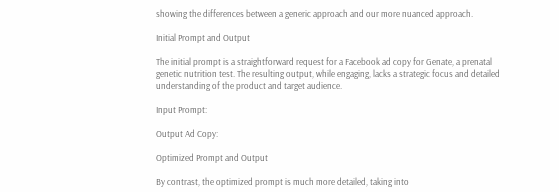showing the differences between a generic approach and our more nuanced approach.

Initial Prompt and Output

The initial prompt is a straightforward request for a Facebook ad copy for Genate, a prenatal genetic nutrition test. The resulting output, while engaging, lacks a strategic focus and detailed understanding of the product and target audience.

Input Prompt:

Output Ad Copy:

Optimized Prompt and Output

By contrast, the optimized prompt is much more detailed, taking into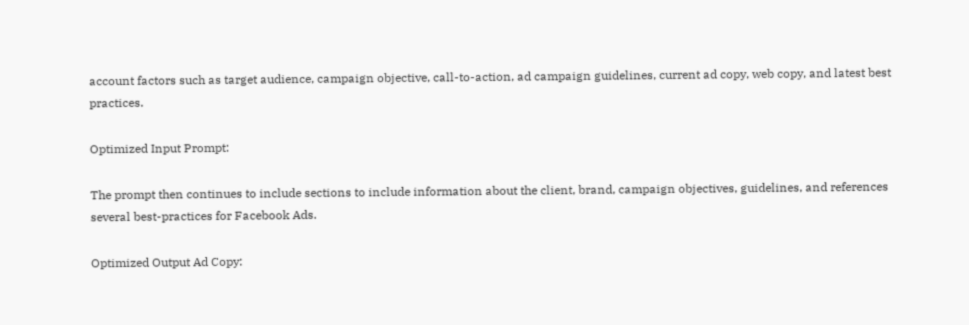account factors such as target audience, campaign objective, call-to-action, ad campaign guidelines, current ad copy, web copy, and latest best practices.

Optimized Input Prompt:

The prompt then continues to include sections to include information about the client, brand, campaign objectives, guidelines, and references several best-practices for Facebook Ads.

Optimized Output Ad Copy: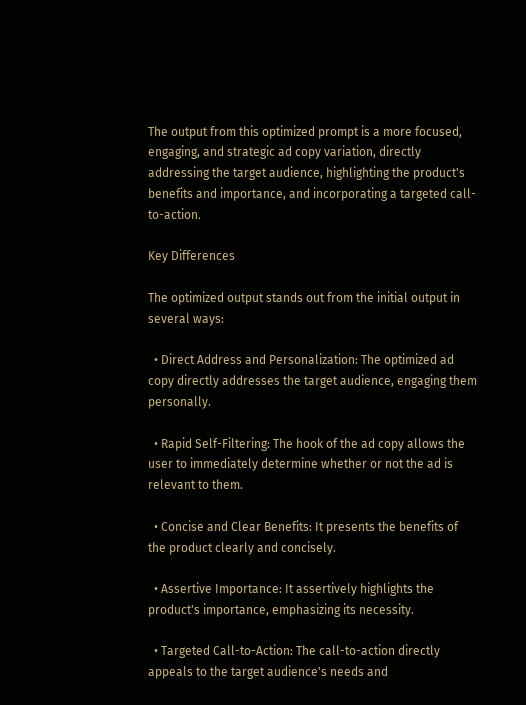The output from this optimized prompt is a more focused, engaging, and strategic ad copy variation, directly addressing the target audience, highlighting the product's benefits and importance, and incorporating a targeted call-to-action.

Key Differences

The optimized output stands out from the initial output in several ways:

  • Direct Address and Personalization: The optimized ad copy directly addresses the target audience, engaging them personally.

  • Rapid Self-Filtering: The hook of the ad copy allows the user to immediately determine whether or not the ad is relevant to them.

  • Concise and Clear Benefits: It presents the benefits of the product clearly and concisely.

  • Assertive Importance: It assertively highlights the product's importance, emphasizing its necessity.

  • Targeted Call-to-Action: The call-to-action directly appeals to the target audience's needs and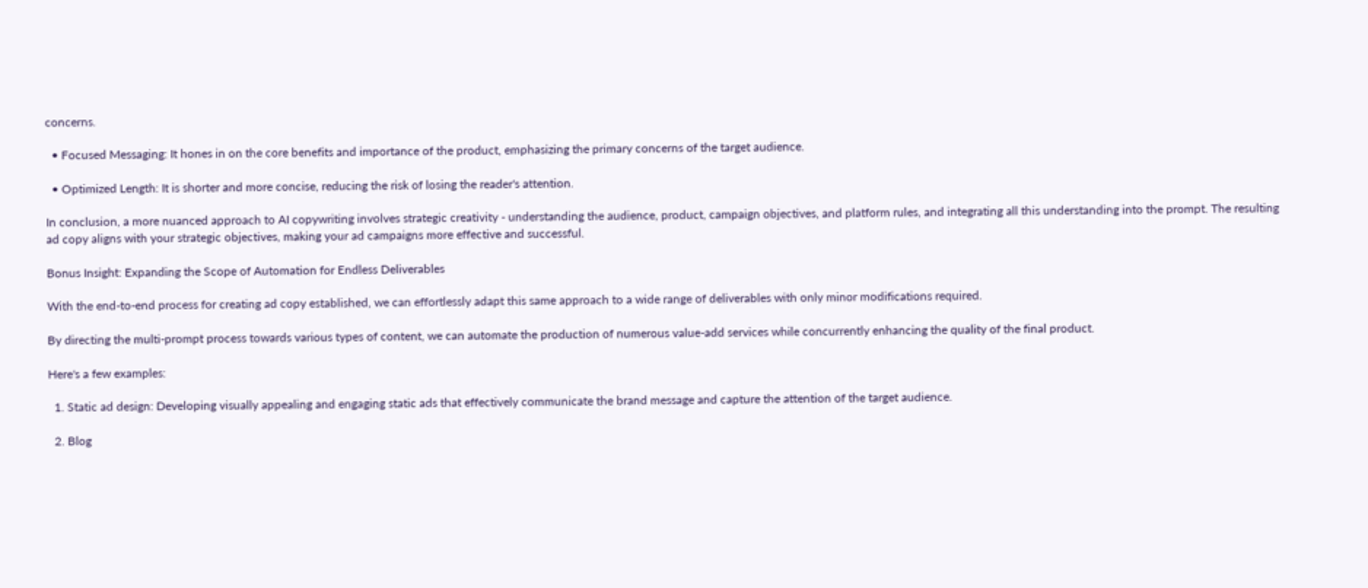concerns.

  • Focused Messaging: It hones in on the core benefits and importance of the product, emphasizing the primary concerns of the target audience.

  • Optimized Length: It is shorter and more concise, reducing the risk of losing the reader's attention.

In conclusion, a more nuanced approach to AI copywriting involves strategic creativity - understanding the audience, product, campaign objectives, and platform rules, and integrating all this understanding into the prompt. The resulting ad copy aligns with your strategic objectives, making your ad campaigns more effective and successful.

Bonus Insight: Expanding the Scope of Automation for Endless Deliverables

With the end-to-end process for creating ad copy established, we can effortlessly adapt this same approach to a wide range of deliverables with only minor modifications required.

By directing the multi-prompt process towards various types of content, we can automate the production of numerous value-add services while concurrently enhancing the quality of the final product.

Here's a few examples:

  1. Static ad design: Developing visually appealing and engaging static ads that effectively communicate the brand message and capture the attention of the target audience.

  2. Blog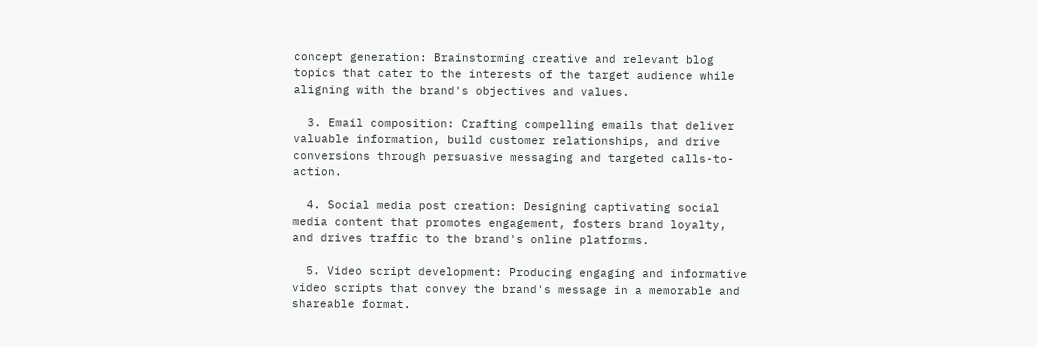concept generation: Brainstorming creative and relevant blog topics that cater to the interests of the target audience while aligning with the brand's objectives and values.

  3. Email composition: Crafting compelling emails that deliver valuable information, build customer relationships, and drive conversions through persuasive messaging and targeted calls-to-action.

  4. Social media post creation: Designing captivating social media content that promotes engagement, fosters brand loyalty, and drives traffic to the brand's online platforms.

  5. Video script development: Producing engaging and informative video scripts that convey the brand's message in a memorable and shareable format.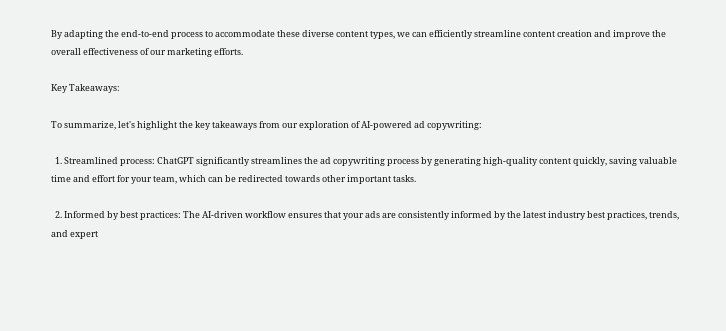By adapting the end-to-end process to accommodate these diverse content types, we can efficiently streamline content creation and improve the overall effectiveness of our marketing efforts.

Key Takeaways:

To summarize, let's highlight the key takeaways from our exploration of AI-powered ad copywriting:

  1. Streamlined process: ChatGPT significantly streamlines the ad copywriting process by generating high-quality content quickly, saving valuable time and effort for your team, which can be redirected towards other important tasks.

  2. Informed by best practices: The AI-driven workflow ensures that your ads are consistently informed by the latest industry best practices, trends, and expert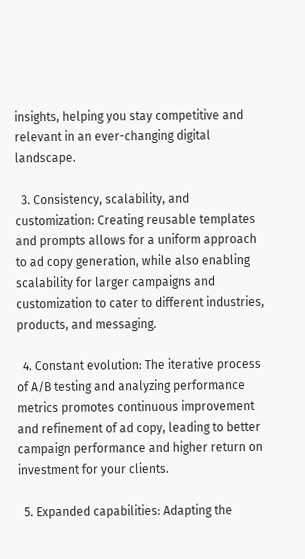insights, helping you stay competitive and relevant in an ever-changing digital landscape.

  3. Consistency, scalability, and customization: Creating reusable templates and prompts allows for a uniform approach to ad copy generation, while also enabling scalability for larger campaigns and customization to cater to different industries, products, and messaging.

  4. Constant evolution: The iterative process of A/B testing and analyzing performance metrics promotes continuous improvement and refinement of ad copy, leading to better campaign performance and higher return on investment for your clients.

  5. Expanded capabilities: Adapting the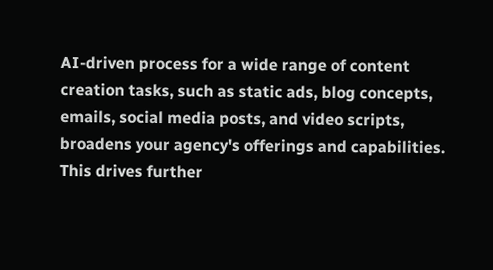AI-driven process for a wide range of content creation tasks, such as static ads, blog concepts, emails, social media posts, and video scripts, broadens your agency's offerings and capabilities. This drives further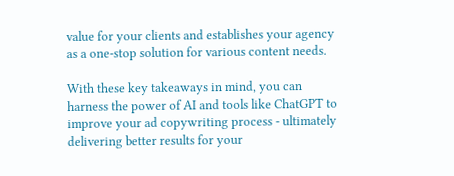value for your clients and establishes your agency as a one-stop solution for various content needs.

With these key takeaways in mind, you can harness the power of AI and tools like ChatGPT to improve your ad copywriting process - ultimately delivering better results for your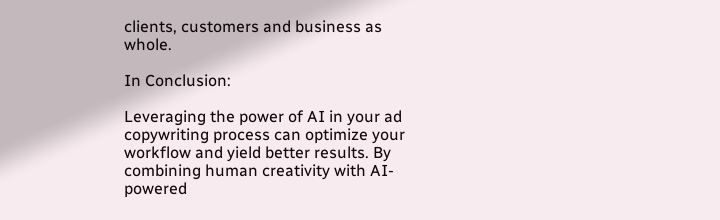clients, customers and business as whole.

In Conclusion:

Leveraging the power of AI in your ad copywriting process can optimize your workflow and yield better results. By combining human creativity with AI-powered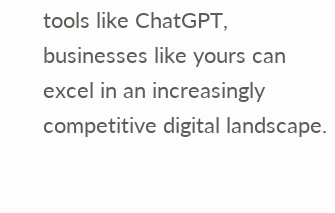tools like ChatGPT, businesses like yours can excel in an increasingly competitive digital landscape.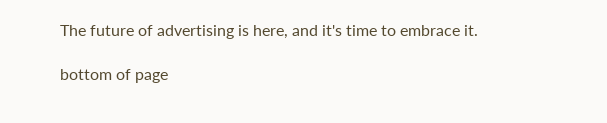The future of advertising is here, and it's time to embrace it.

bottom of page